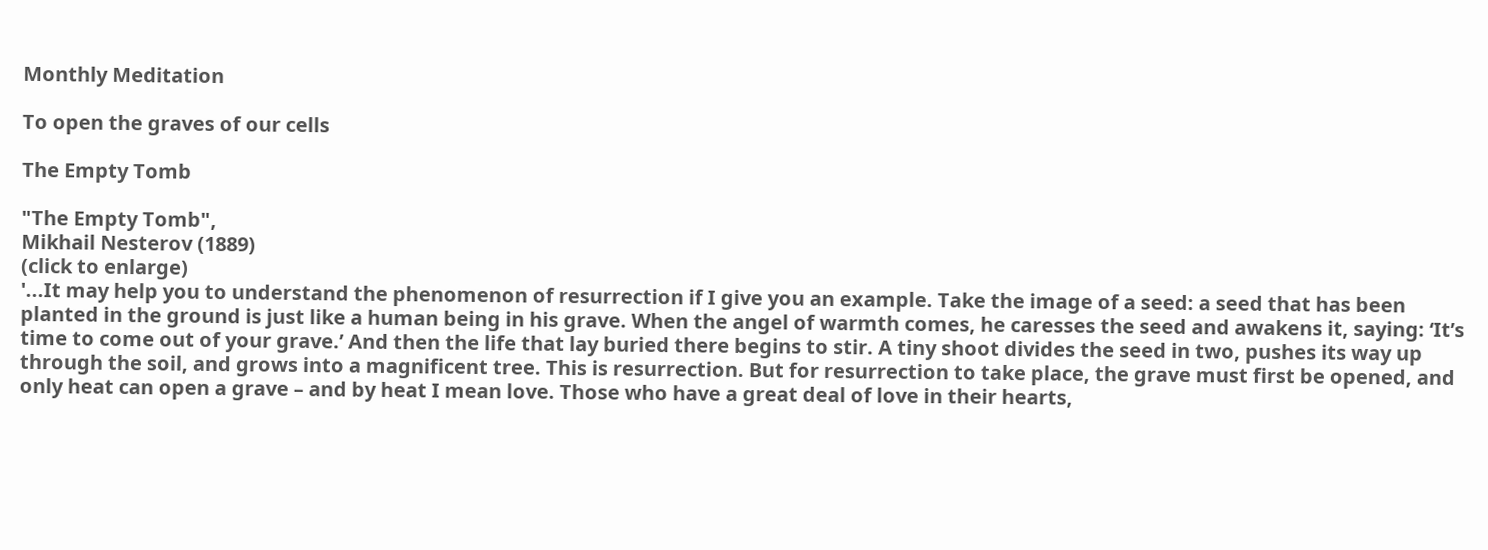Monthly Meditation

To open the graves of our cells

The Empty Tomb

"The Empty Tomb",
Mikhail Nesterov (1889)
(click to enlarge)
'...It may help you to understand the phenomenon of resurrection if I give you an example. Take the image of a seed: a seed that has been planted in the ground is just like a human being in his grave. When the angel of warmth comes, he caresses the seed and awakens it, saying: ‘It’s time to come out of your grave.’ And then the life that lay buried there begins to stir. A tiny shoot divides the seed in two, pushes its way up through the soil, and grows into a magnificent tree. This is resurrection. But for resurrection to take place, the grave must first be opened, and only heat can open a grave – and by heat I mean love. Those who have a great deal of love in their hearts,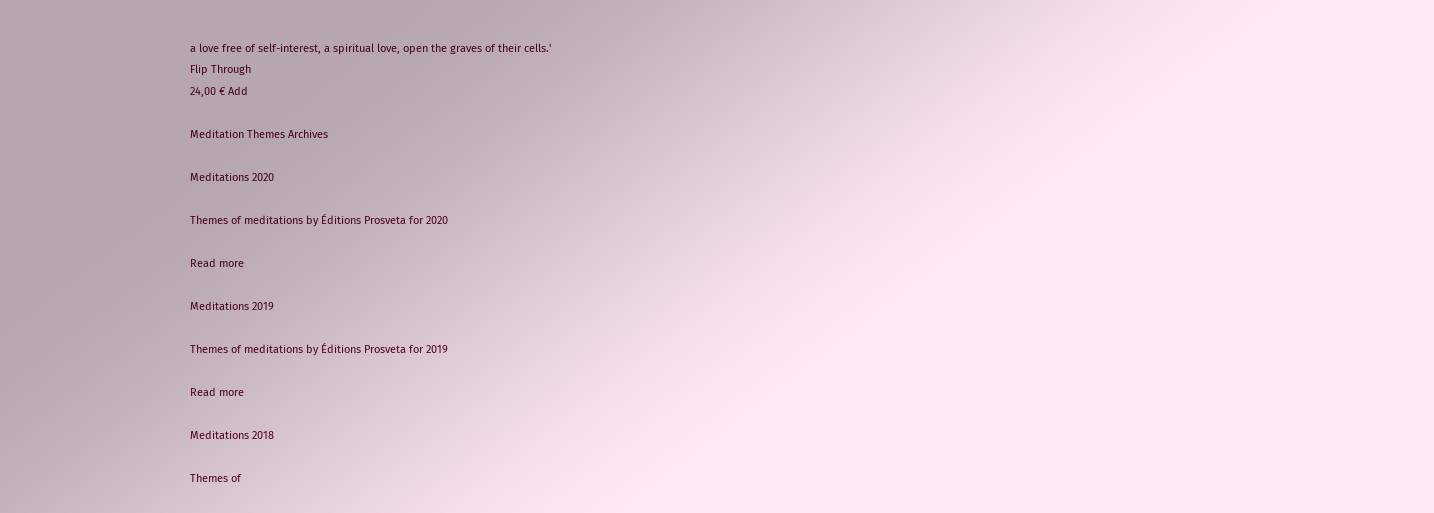a love free of self-interest, a spiritual love, open the graves of their cells.'
Flip Through
24,00 € Add

Meditation Themes Archives

Meditations 2020

Themes of meditations by Éditions Prosveta for 2020

Read more

Meditations 2019

Themes of meditations by Éditions Prosveta for 2019

Read more

Meditations 2018

Themes of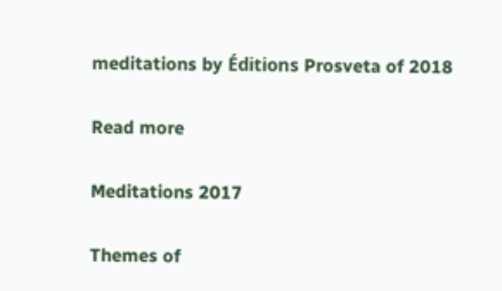meditations by Éditions Prosveta of 2018

Read more

Meditations 2017

Themes of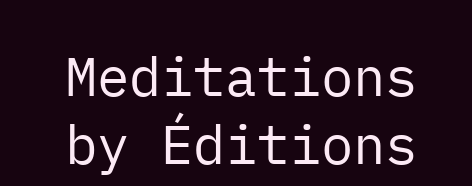Meditations by Éditions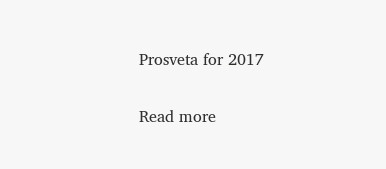Prosveta for 2017

Read more